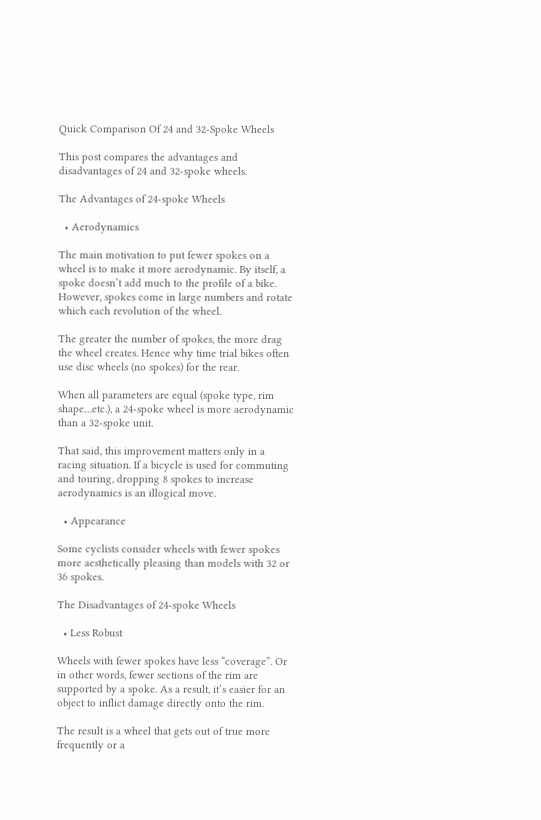Quick Comparison Of 24 and 32-Spoke Wheels

This post compares the advantages and disadvantages of 24 and 32-spoke wheels.

The Advantages of 24-spoke Wheels

  • Aerodynamics

The main motivation to put fewer spokes on a wheel is to make it more aerodynamic. By itself, a spoke doesn’t add much to the profile of a bike. However, spokes come in large numbers and rotate which each revolution of the wheel.

The greater the number of spokes, the more drag the wheel creates. Hence why time trial bikes often use disc wheels (no spokes) for the rear.

When all parameters are equal (spoke type, rim shape…etc.), a 24-spoke wheel is more aerodynamic than a 32-spoke unit.

That said, this improvement matters only in a racing situation. If a bicycle is used for commuting and touring, dropping 8 spokes to increase aerodynamics is an illogical move.

  • Appearance

Some cyclists consider wheels with fewer spokes more aesthetically pleasing than models with 32 or 36 spokes.

The Disadvantages of 24-spoke Wheels

  • Less Robust

Wheels with fewer spokes have less “coverage”. Or in other words, fewer sections of the rim are supported by a spoke. As a result, it’s easier for an object to inflict damage directly onto the rim.

The result is a wheel that gets out of true more frequently or a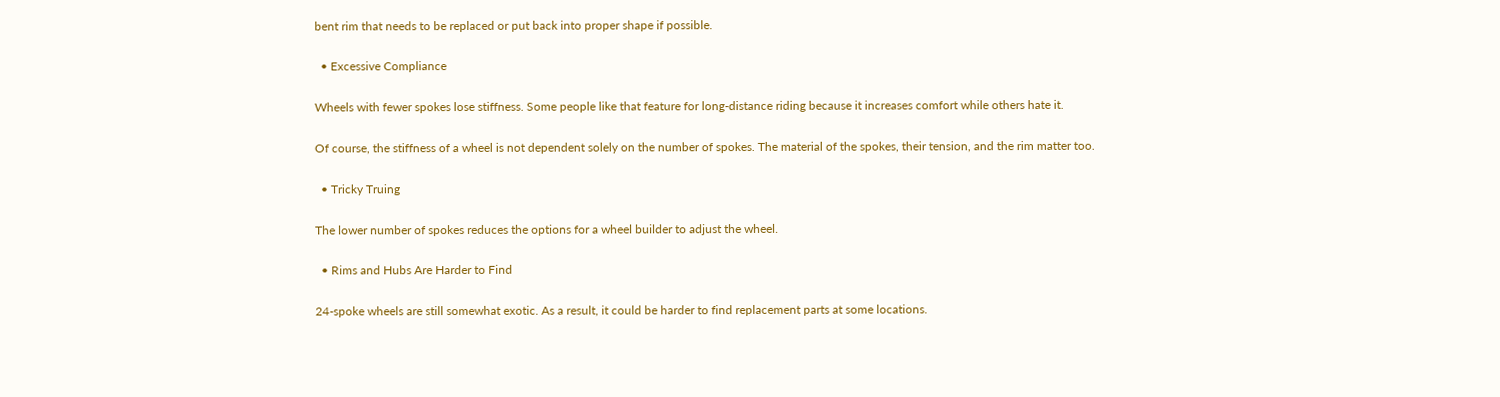bent rim that needs to be replaced or put back into proper shape if possible.

  • Excessive Compliance

Wheels with fewer spokes lose stiffness. Some people like that feature for long-distance riding because it increases comfort while others hate it.

Of course, the stiffness of a wheel is not dependent solely on the number of spokes. The material of the spokes, their tension, and the rim matter too.

  • Tricky Truing

The lower number of spokes reduces the options for a wheel builder to adjust the wheel.

  • Rims and Hubs Are Harder to Find

24-spoke wheels are still somewhat exotic. As a result, it could be harder to find replacement parts at some locations.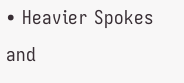• Heavier Spokes and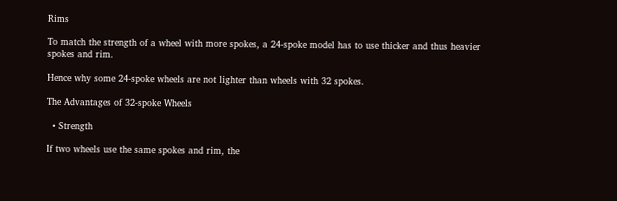Rims

To match the strength of a wheel with more spokes, a 24-spoke model has to use thicker and thus heavier spokes and rim.

Hence why some 24-spoke wheels are not lighter than wheels with 32 spokes.

The Advantages of 32-spoke Wheels

  • Strength

If two wheels use the same spokes and rim, the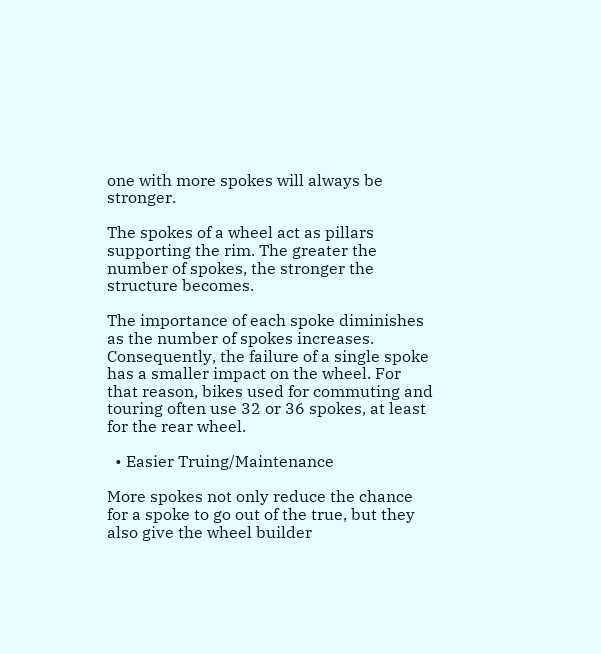one with more spokes will always be stronger.

The spokes of a wheel act as pillars supporting the rim. The greater the number of spokes, the stronger the structure becomes.

The importance of each spoke diminishes as the number of spokes increases. Consequently, the failure of a single spoke has a smaller impact on the wheel. For that reason, bikes used for commuting and touring often use 32 or 36 spokes, at least for the rear wheel.

  • Easier Truing/Maintenance

More spokes not only reduce the chance for a spoke to go out of the true, but they also give the wheel builder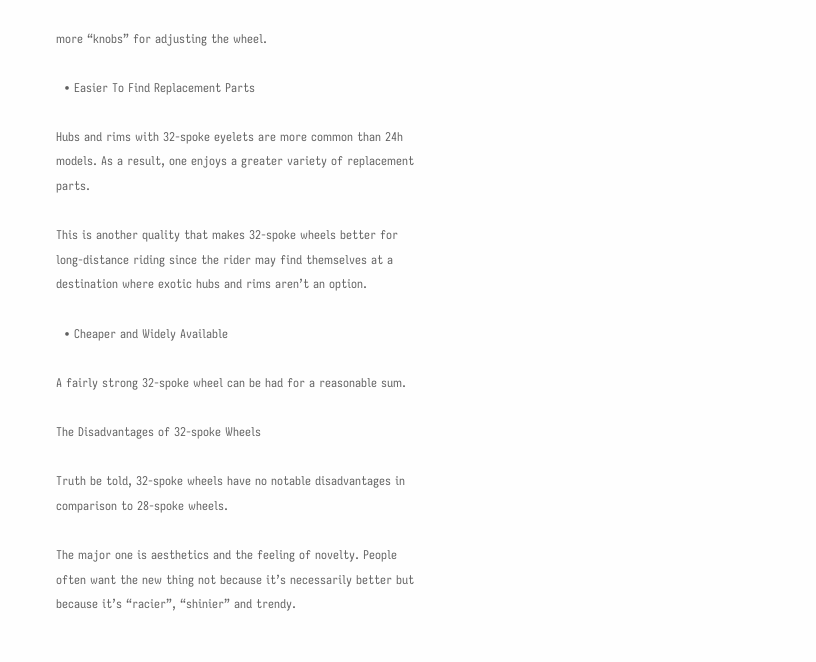more “knobs” for adjusting the wheel.

  • Easier To Find Replacement Parts

Hubs and rims with 32-spoke eyelets are more common than 24h models. As a result, one enjoys a greater variety of replacement parts.

This is another quality that makes 32-spoke wheels better for long-distance riding since the rider may find themselves at a destination where exotic hubs and rims aren’t an option.

  • Cheaper and Widely Available

A fairly strong 32-spoke wheel can be had for a reasonable sum.

The Disadvantages of 32-spoke Wheels

Truth be told, 32-spoke wheels have no notable disadvantages in comparison to 28-spoke wheels.

The major one is aesthetics and the feeling of novelty. People often want the new thing not because it’s necessarily better but because it’s “racier”, “shinier” and trendy.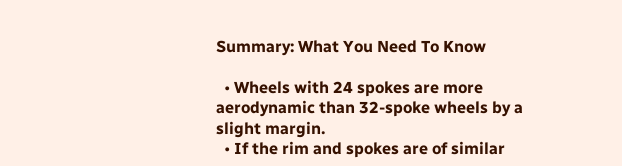Summary: What You Need To Know

  • Wheels with 24 spokes are more aerodynamic than 32-spoke wheels by a slight margin.
  • If the rim and spokes are of similar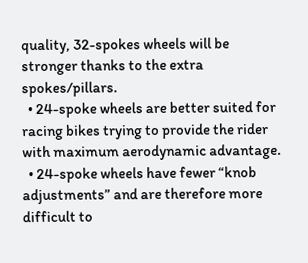quality, 32-spokes wheels will be stronger thanks to the extra spokes/pillars.
  • 24-spoke wheels are better suited for racing bikes trying to provide the rider with maximum aerodynamic advantage.
  • 24-spoke wheels have fewer “knob adjustments” and are therefore more difficult to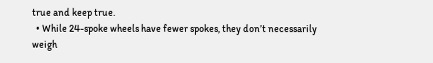true and keep true.
  • While 24-spoke wheels have fewer spokes, they don’t necessarily weigh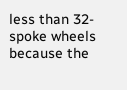less than 32-spoke wheels because the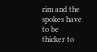rim and the spokes have to be thicker to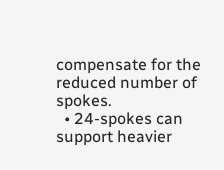compensate for the reduced number of spokes.
  • 24-spokes can support heavier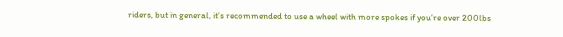riders, but in general, it’s recommended to use a wheel with more spokes if you’re over 200lbs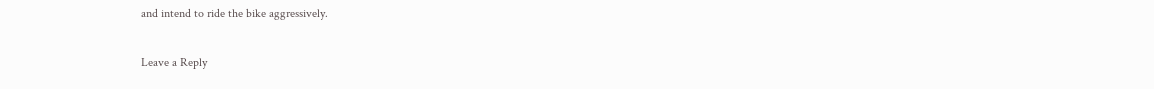and intend to ride the bike aggressively.

Leave a Reply